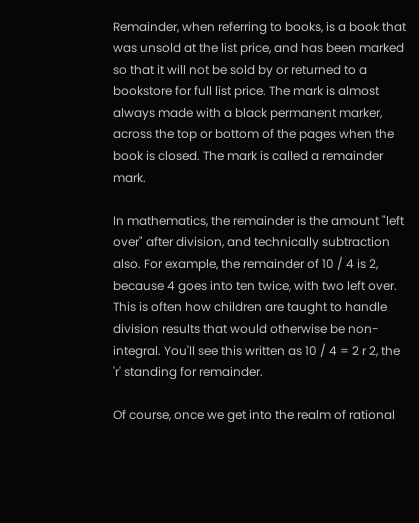Remainder, when referring to books, is a book that was unsold at the list price, and has been marked so that it will not be sold by or returned to a bookstore for full list price. The mark is almost always made with a black permanent marker, across the top or bottom of the pages when the book is closed. The mark is called a remainder mark.

In mathematics, the remainder is the amount "left over" after division, and technically subtraction also. For example, the remainder of 10 / 4 is 2, because 4 goes into ten twice, with two left over. This is often how children are taught to handle division results that would otherwise be non-integral. You'll see this written as 10 / 4 = 2 r 2, the 'r' standing for remainder.

Of course, once we get into the realm of rational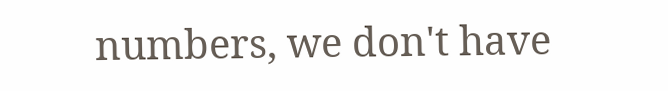numbers, we don't have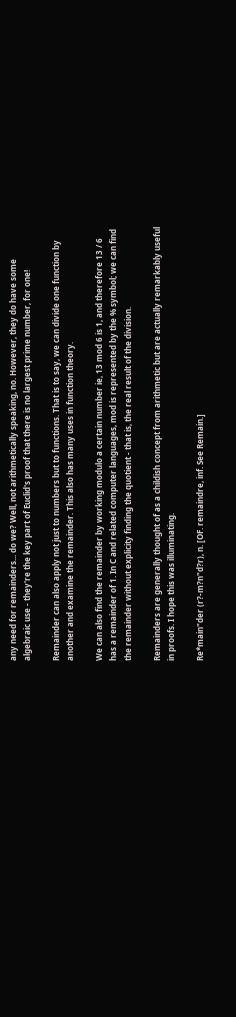any need for remainders... do we? Well, not arithmetically speaking, no. However, they do have some algebraic use - they're the key part of Euclid's proof that there is no largest prime number, for one!

Remainder can also apply not just to numbers but to functions. That is to say, we can divide one function by another and examine the remainder. This also has many uses in function theory.

We can also find the remainder by working modulo a certain number ie, 13 mod 6 is 1, and therefore 13 / 6 has a remainder of 1. In C and related computer languages, mod is represented by the % symbol; we can find the remainder without explicity finding the quotient - that is, the real result of the division.

Remainders are generally thought of as a childish concept from arithmetic but are actually remarkably useful in proofs. I hope this was illuminating.

Re*main"der (r?-m?n"d?r), n. [OF. remaindre, inf. See Remain.]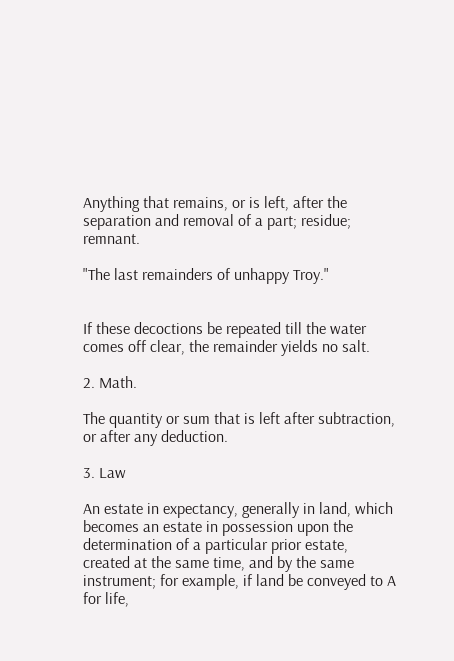Anything that remains, or is left, after the separation and removal of a part; residue; remnant.

"The last remainders of unhappy Troy."


If these decoctions be repeated till the water comes off clear, the remainder yields no salt.

2. Math.

The quantity or sum that is left after subtraction, or after any deduction.

3. Law

An estate in expectancy, generally in land, which becomes an estate in possession upon the determination of a particular prior estate, created at the same time, and by the same instrument; for example, if land be conveyed to A for life,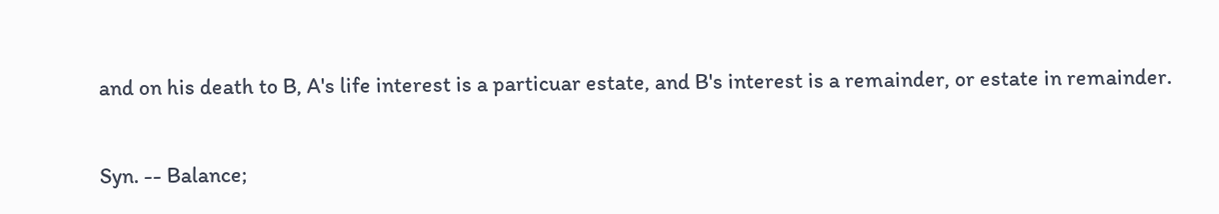and on his death to B, A's life interest is a particuar estate, and B's interest is a remainder, or estate in remainder.

Syn. -- Balance;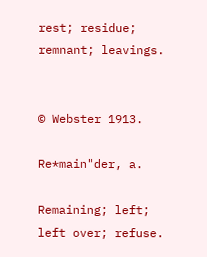rest; residue; remnant; leavings.


© Webster 1913.

Re*main"der, a.

Remaining; left; left over; refuse.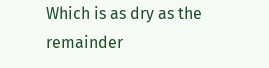Which is as dry as the remainder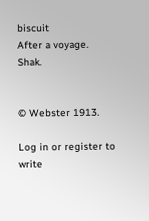biscuit
After a voyage. Shak.


© Webster 1913.

Log in or register to write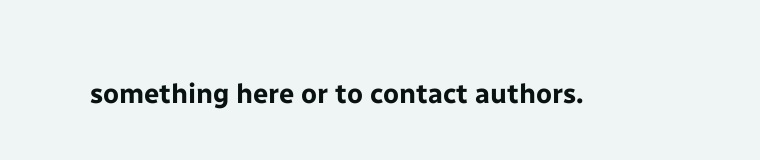something here or to contact authors.